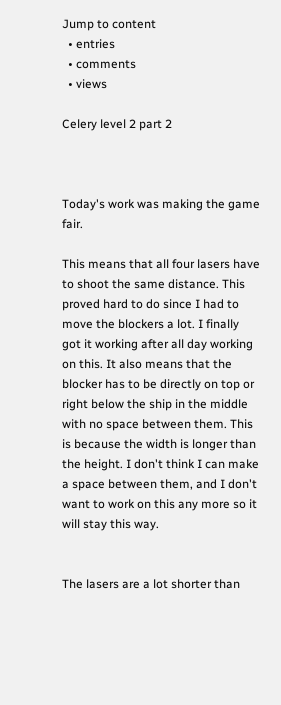Jump to content
  • entries
  • comments
  • views

Celery level 2 part 2



Today's work was making the game fair.

This means that all four lasers have to shoot the same distance. This proved hard to do since I had to move the blockers a lot. I finally got it working after all day working on this. It also means that the blocker has to be directly on top or right below the ship in the middle with no space between them. This is because the width is longer than the height. I don't think I can make a space between them, and I don't want to work on this any more so it will stay this way.


The lasers are a lot shorter than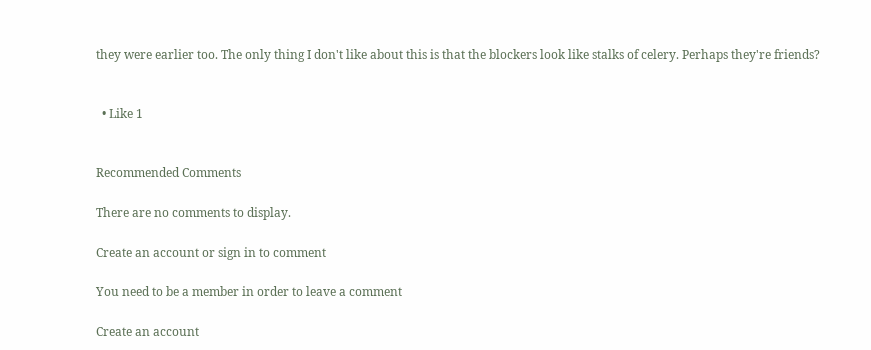they were earlier too. The only thing I don't like about this is that the blockers look like stalks of celery. Perhaps they're friends?


  • Like 1


Recommended Comments

There are no comments to display.

Create an account or sign in to comment

You need to be a member in order to leave a comment

Create an account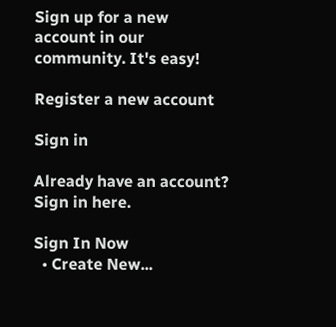Sign up for a new account in our community. It's easy!

Register a new account

Sign in

Already have an account? Sign in here.

Sign In Now
  • Create New...